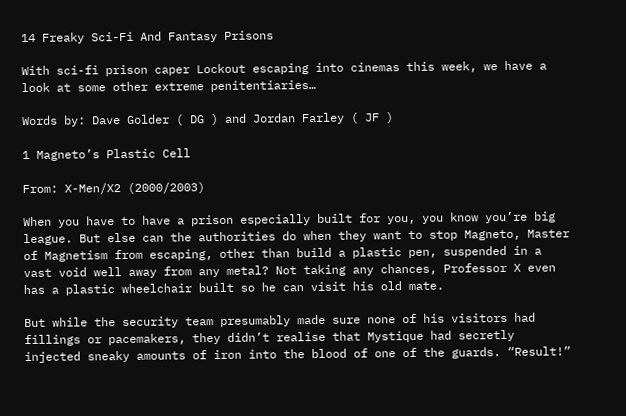14 Freaky Sci-Fi And Fantasy Prisons

With sci-fi prison caper Lockout escaping into cinemas this week, we have a look at some other extreme penitentiaries…

Words by: Dave Golder ( DG ) and Jordan Farley ( JF )

1 Magneto’s Plastic Cell

From: X-Men/X2 (2000/2003)

When you have to have a prison especially built for you, you know you’re big league. But else can the authorities do when they want to stop Magneto, Master of Magnetism from escaping, other than build a plastic pen, suspended in a vast void well away from any metal? Not taking any chances, Professor X even has a plastic wheelchair built so he can visit his old mate.

But while the security team presumably made sure none of his visitors had fillings or pacemakers, they didn’t realise that Mystique had secretly injected sneaky amounts of iron into the blood of one of the guards. “Result!”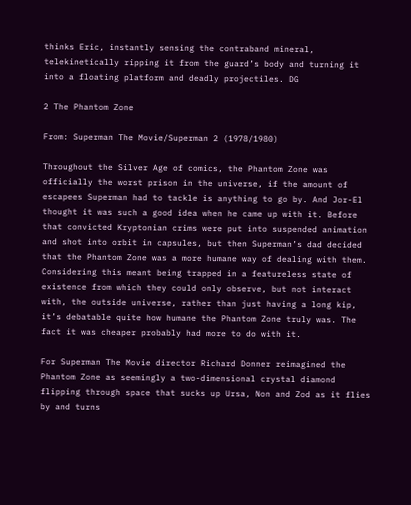thinks Eric, instantly sensing the contraband mineral, telekinetically ripping it from the guard’s body and turning it into a floating platform and deadly projectiles. DG

2 The Phantom Zone

From: Superman The Movie/Superman 2 (1978/1980)

Throughout the Silver Age of comics, the Phantom Zone was officially the worst prison in the universe, if the amount of escapees Superman had to tackle is anything to go by. And Jor-El thought it was such a good idea when he came up with it. Before that convicted Kryptonian crims were put into suspended animation and shot into orbit in capsules, but then Superman’s dad decided that the Phantom Zone was a more humane way of dealing with them. Considering this meant being trapped in a featureless state of existence from which they could only observe, but not interact with, the outside universe, rather than just having a long kip, it’s debatable quite how humane the Phantom Zone truly was. The fact it was cheaper probably had more to do with it.

For Superman The Movie director Richard Donner reimagined the Phantom Zone as seemingly a two-dimensional crystal diamond flipping through space that sucks up Ursa, Non and Zod as it flies by and turns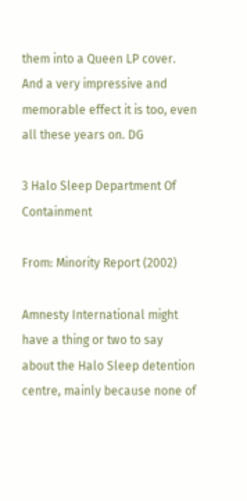them into a Queen LP cover. And a very impressive and memorable effect it is too, even all these years on. DG

3 Halo Sleep Department Of Containment

From: Minority Report (2002)

Amnesty International might have a thing or two to say about the Halo Sleep detention centre, mainly because none of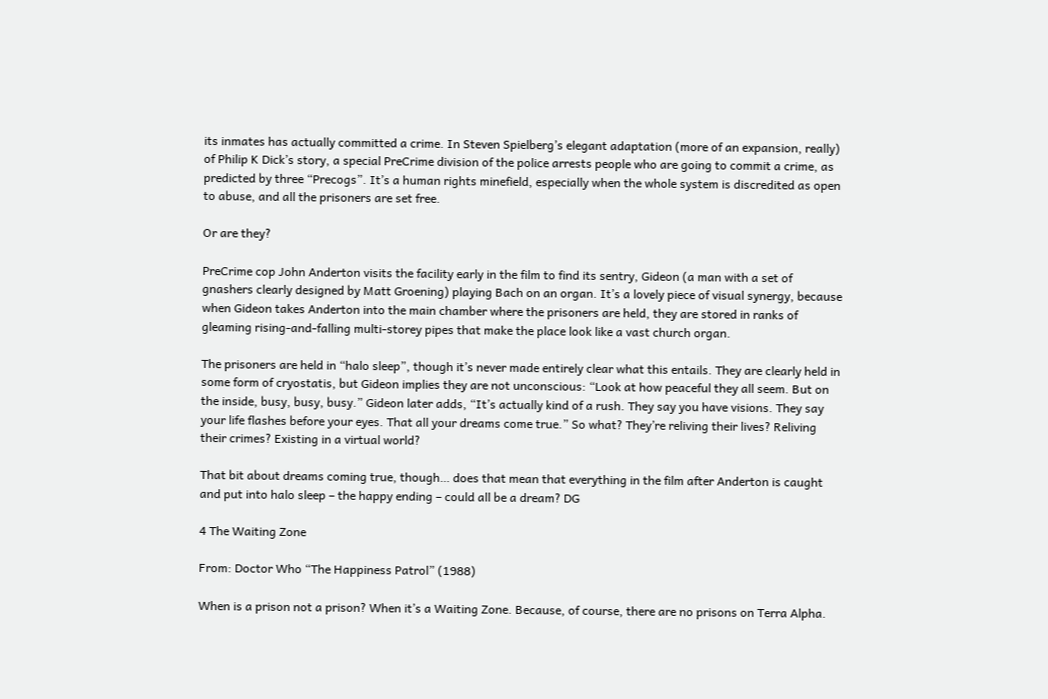its inmates has actually committed a crime. In Steven Spielberg’s elegant adaptation (more of an expansion, really) of Philip K Dick’s story, a special PreCrime division of the police arrests people who are going to commit a crime, as predicted by three “Precogs”. It’s a human rights minefield, especially when the whole system is discredited as open to abuse, and all the prisoners are set free.

Or are they?

PreCrime cop John Anderton visits the facility early in the film to find its sentry, Gideon (a man with a set of gnashers clearly designed by Matt Groening) playing Bach on an organ. It’s a lovely piece of visual synergy, because when Gideon takes Anderton into the main chamber where the prisoners are held, they are stored in ranks of gleaming rising-and-falling multi-storey pipes that make the place look like a vast church organ.

The prisoners are held in “halo sleep”, though it’s never made entirely clear what this entails. They are clearly held in some form of cryostatis, but Gideon implies they are not unconscious: “Look at how peaceful they all seem. But on the inside, busy, busy, busy.” Gideon later adds, “It’s actually kind of a rush. They say you have visions. They say your life flashes before your eyes. That all your dreams come true.” So what? They’re reliving their lives? Reliving their crimes? Existing in a virtual world?

That bit about dreams coming true, though… does that mean that everything in the film after Anderton is caught and put into halo sleep – the happy ending – could all be a dream? DG

4 The Waiting Zone

From: Doctor Who “The Happiness Patrol” (1988)

When is a prison not a prison? When it’s a Waiting Zone. Because, of course, there are no prisons on Terra Alpha.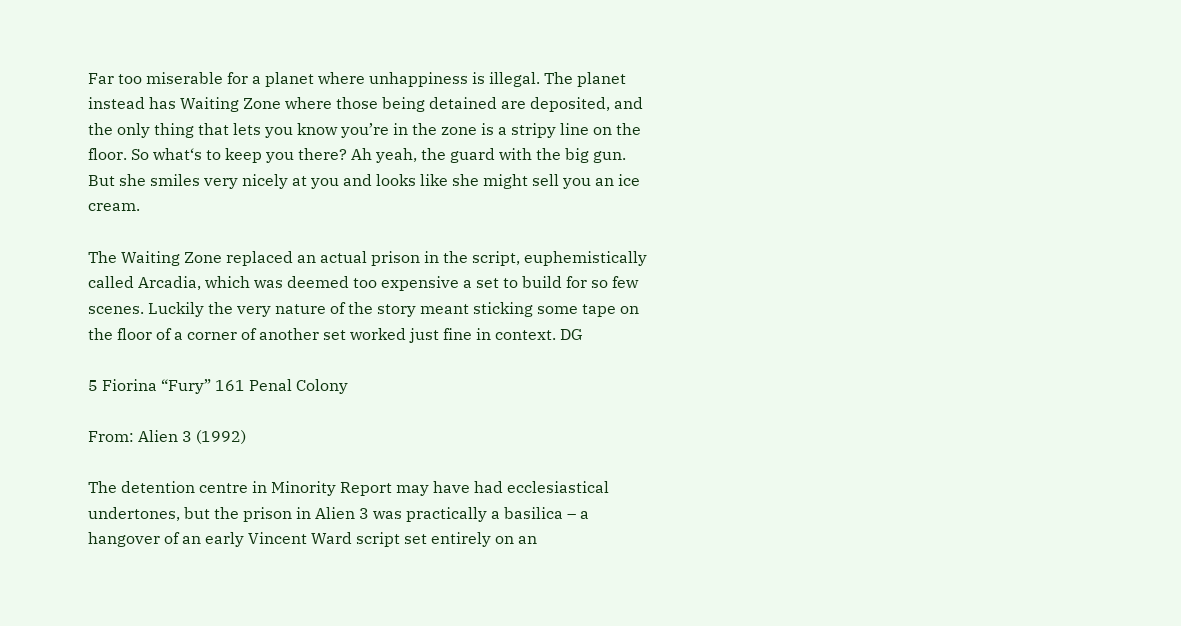Far too miserable for a planet where unhappiness is illegal. The planet instead has Waiting Zone where those being detained are deposited, and the only thing that lets you know you’re in the zone is a stripy line on the floor. So what‘s to keep you there? Ah yeah, the guard with the big gun. But she smiles very nicely at you and looks like she might sell you an ice cream.

The Waiting Zone replaced an actual prison in the script, euphemistically called Arcadia, which was deemed too expensive a set to build for so few scenes. Luckily the very nature of the story meant sticking some tape on the floor of a corner of another set worked just fine in context. DG

5 Fiorina “Fury” 161 Penal Colony

From: Alien 3 (1992)

The detention centre in Minority Report may have had ecclesiastical undertones, but the prison in Alien 3 was practically a basilica – a hangover of an early Vincent Ward script set entirely on an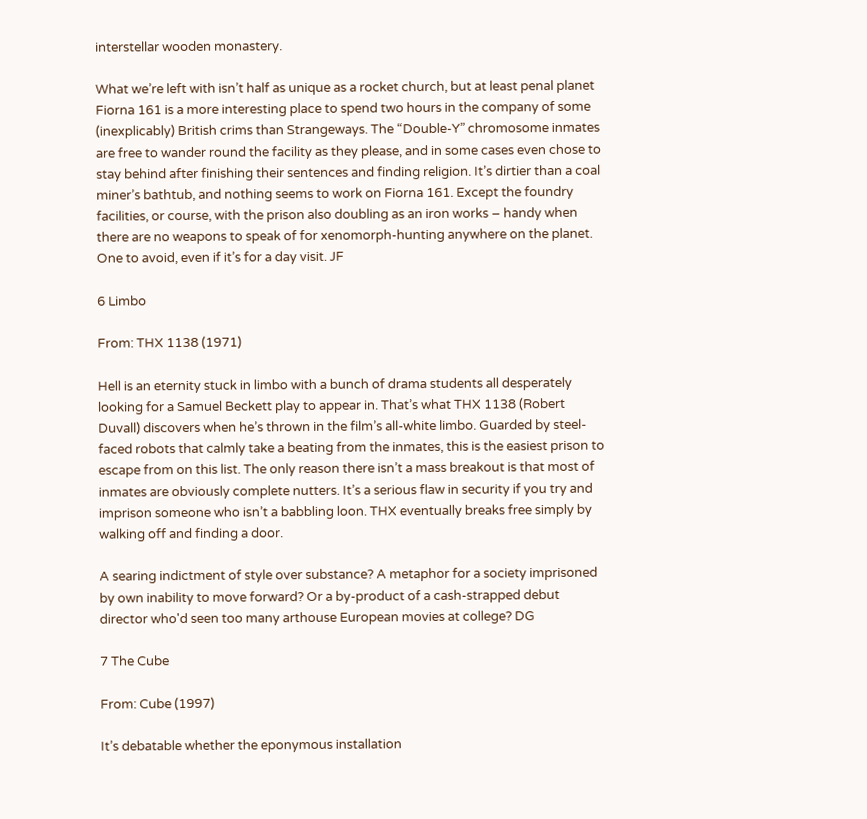interstellar wooden monastery.

What we’re left with isn’t half as unique as a rocket church, but at least penal planet Fiorna 161 is a more interesting place to spend two hours in the company of some (inexplicably) British crims than Strangeways. The “Double-Y” chromosome inmates are free to wander round the facility as they please, and in some cases even chose to stay behind after finishing their sentences and finding religion. It’s dirtier than a coal miner’s bathtub, and nothing seems to work on Fiorna 161. Except the foundry facilities, or course, with the prison also doubling as an iron works – handy when there are no weapons to speak of for xenomorph-hunting anywhere on the planet. One to avoid, even if it’s for a day visit. JF

6 Limbo

From: THX 1138 (1971)

Hell is an eternity stuck in limbo with a bunch of drama students all desperately looking for a Samuel Beckett play to appear in. That’s what THX 1138 (Robert Duvall) discovers when he’s thrown in the film’s all-white limbo. Guarded by steel-faced robots that calmly take a beating from the inmates, this is the easiest prison to escape from on this list. The only reason there isn’t a mass breakout is that most of inmates are obviously complete nutters. It’s a serious flaw in security if you try and imprison someone who isn’t a babbling loon. THX eventually breaks free simply by walking off and finding a door.

A searing indictment of style over substance? A metaphor for a society imprisoned by own inability to move forward? Or a by-product of a cash-strapped debut director who'd seen too many arthouse European movies at college? DG

7 The Cube

From: Cube (1997)

It’s debatable whether the eponymous installation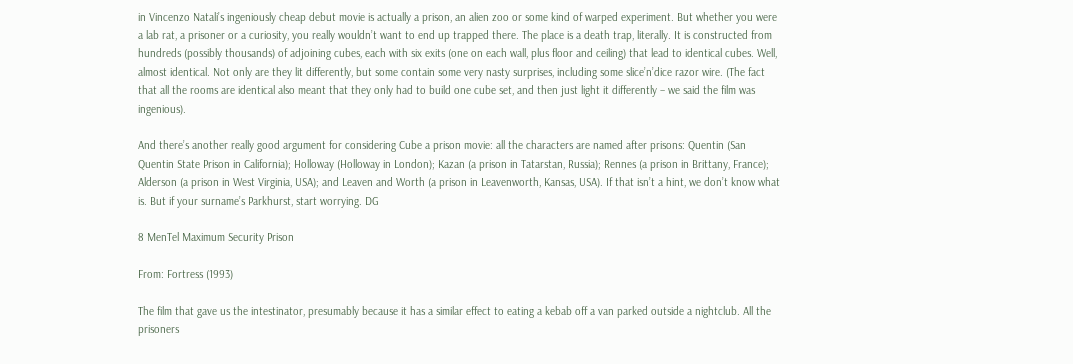in Vincenzo Natali’s ingeniously cheap debut movie is actually a prison, an alien zoo or some kind of warped experiment. But whether you were a lab rat, a prisoner or a curiosity, you really wouldn’t want to end up trapped there. The place is a death trap, literally. It is constructed from hundreds (possibly thousands) of adjoining cubes, each with six exits (one on each wall, plus floor and ceiling) that lead to identical cubes. Well, almost identical. Not only are they lit differently, but some contain some very nasty surprises, including some slice’n’dice razor wire. (The fact that all the rooms are identical also meant that they only had to build one cube set, and then just light it differently – we said the film was ingenious).

And there’s another really good argument for considering Cube a prison movie: all the characters are named after prisons: Quentin (San Quentin State Prison in California); Holloway (Holloway in London); Kazan (a prison in Tatarstan, Russia); Rennes (a prison in Brittany, France); Alderson (a prison in West Virginia, USA); and Leaven and Worth (a prison in Leavenworth, Kansas, USA). If that isn’t a hint, we don’t know what is. But if your surname’s Parkhurst, start worrying. DG

8 MenTel Maximum Security Prison

From: Fortress (1993)

The film that gave us the intestinator, presumably because it has a similar effect to eating a kebab off a van parked outside a nightclub. All the prisoners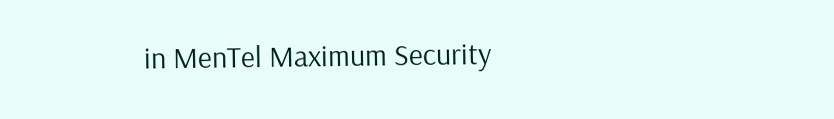in MenTel Maximum Security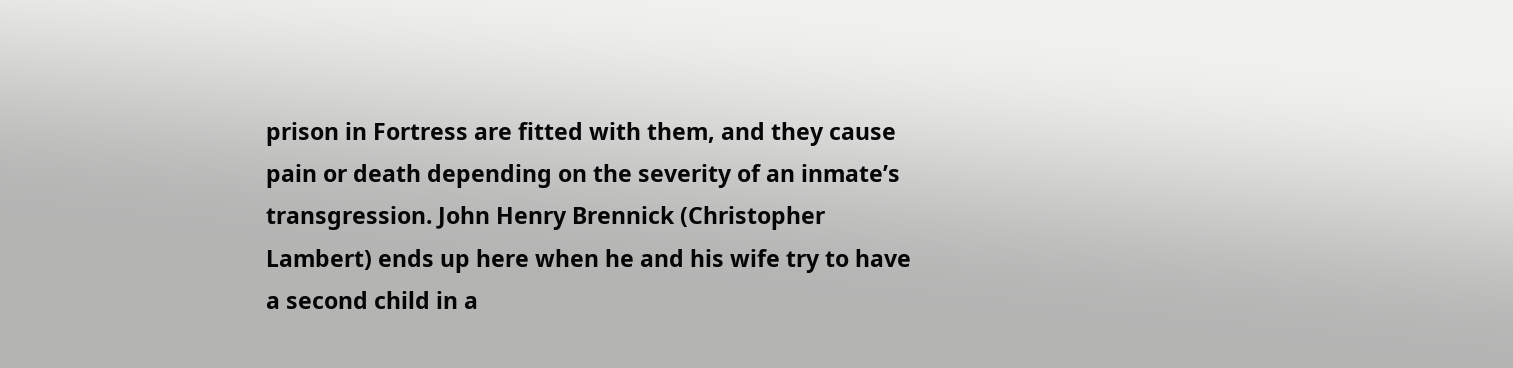prison in Fortress are fitted with them, and they cause pain or death depending on the severity of an inmate’s transgression. John Henry Brennick (Christopher Lambert) ends up here when he and his wife try to have a second child in a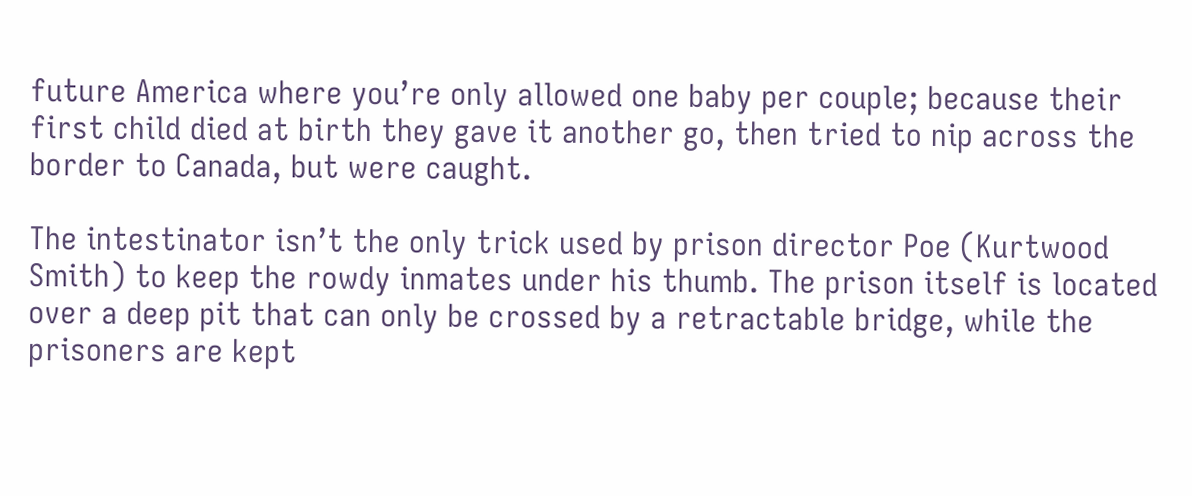future America where you’re only allowed one baby per couple; because their first child died at birth they gave it another go, then tried to nip across the border to Canada, but were caught.

The intestinator isn’t the only trick used by prison director Poe (Kurtwood Smith) to keep the rowdy inmates under his thumb. The prison itself is located over a deep pit that can only be crossed by a retractable bridge, while the prisoners are kept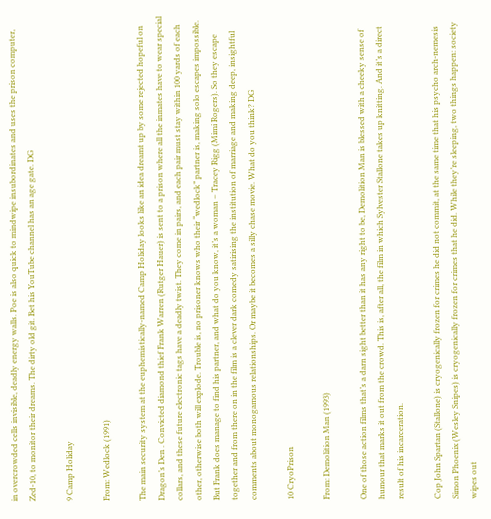in overcrowded cells invisible, deadly energy walls. Poe is also quick to mindwipe insubordinates and uses the prison computer, Zed-10, to monitor their dreams. The dirty old git. Bet his YouTube channel has an age gate. DG

9 Camp Holiday

From: Wedlock (1991)

The main security system at the euphemistically-named Camp Holiday looks like an idea dreamt up by some rejected hopeful on Dragon’s Den . Convicted diamond thief Frank Warren (Rutger Hauer) is sent to a prison where all the inmates have to wear special collars, and these future electronic tags have a deadly twist. They come in pairs, and each pair must stay within 100 yards of each other, otherwise both will explode. Trouble is, no prisoner knows who their “wedlock” partner is, making solo escapes impossible. But Frank does manage to find his partner, and what do you know, it’s a woman – Tracey Rigg (Mimi Rogers). So they escape together and from there on in the film is a clever dark comedy satirising the institution of marriage and making deep, insightful comments about monogamous relationships. Or maybe it becomes a silly chase movie. What do you think? DG

10 CryoPrison

From: Demolition Man (1993)

One of those action films that’s a darn sight better than it has any right to be, Demolition Man is blessed with a cheeky sense of humour that marks it out from the crowd. This is, after all, the film in which Sylvester Stallone takes up knitting. And it’s a direct result of his incarceration.

Cop John Spartan (Stallone) is cryogenically frozen for crimes he did not commit, at the same time that his psycho arch-nemesis Simon Phoenix (Wesley Snipes) is cryogenically frozen for crimes that he did. While they’re sleeping, two things happen: society wipes out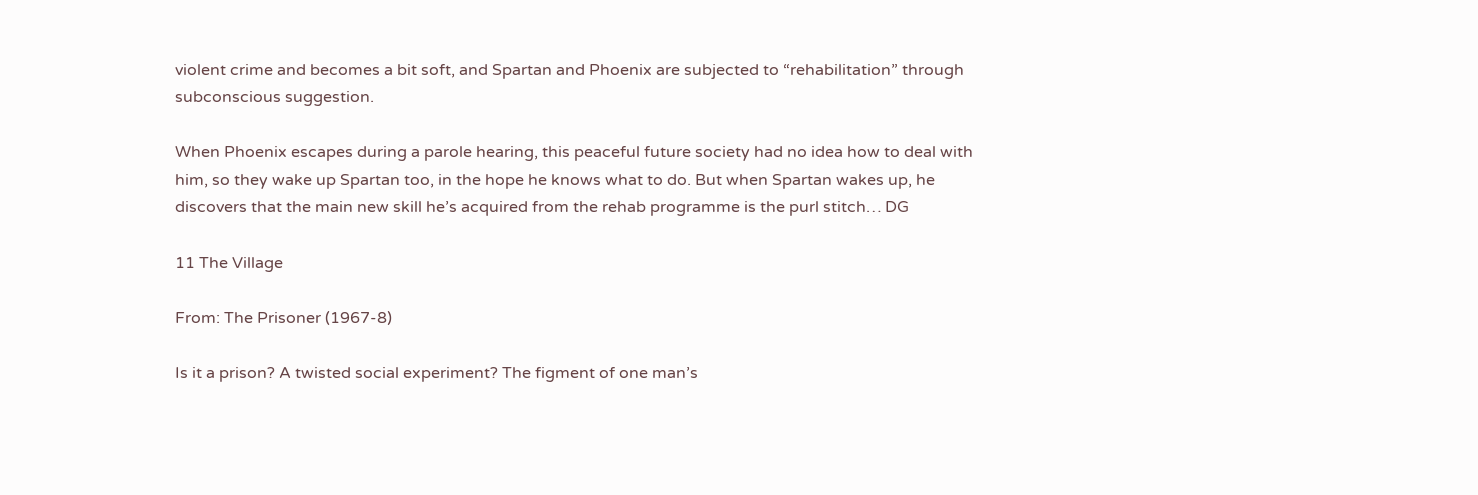violent crime and becomes a bit soft, and Spartan and Phoenix are subjected to “rehabilitation” through subconscious suggestion.

When Phoenix escapes during a parole hearing, this peaceful future society had no idea how to deal with him, so they wake up Spartan too, in the hope he knows what to do. But when Spartan wakes up, he discovers that the main new skill he’s acquired from the rehab programme is the purl stitch… DG

11 The Village

From: The Prisoner (1967-8)

Is it a prison? A twisted social experiment? The figment of one man’s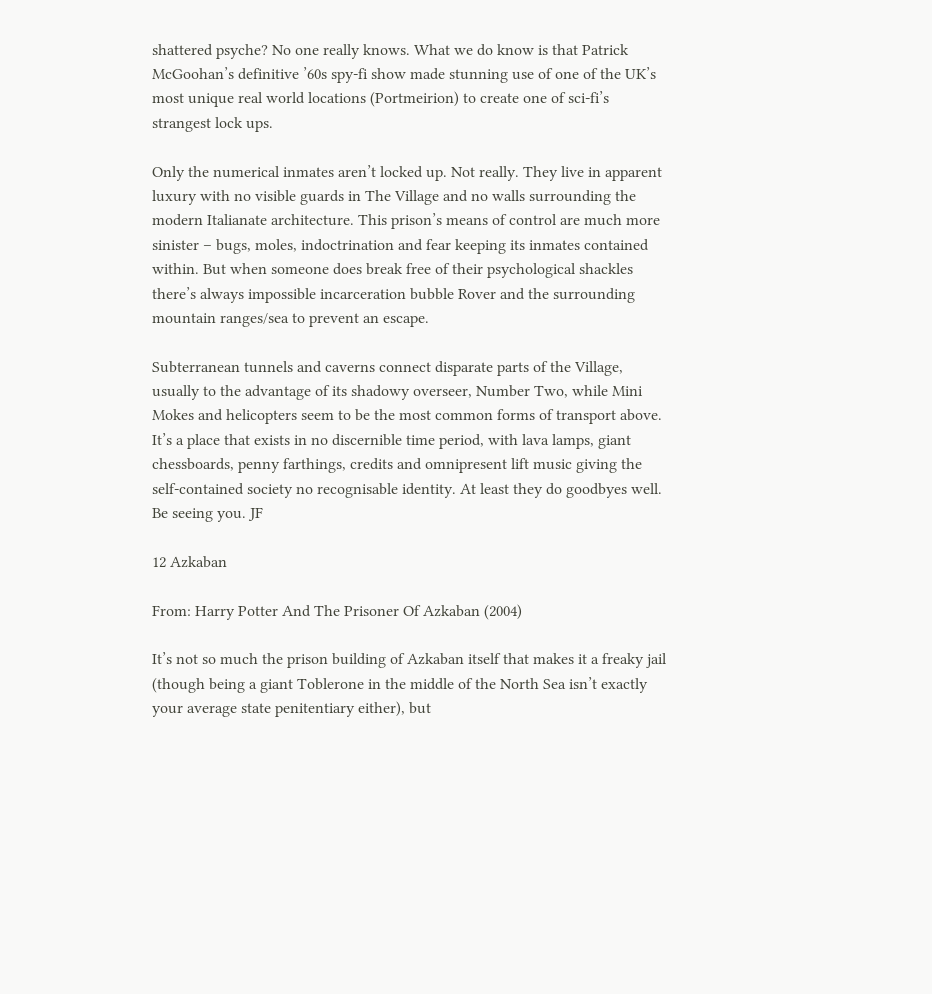shattered psyche? No one really knows. What we do know is that Patrick McGoohan’s definitive ’60s spy-fi show made stunning use of one of the UK’s most unique real world locations (Portmeirion) to create one of sci-fi’s strangest lock ups.

Only the numerical inmates aren’t locked up. Not really. They live in apparent luxury with no visible guards in The Village and no walls surrounding the modern Italianate architecture. This prison’s means of control are much more sinister – bugs, moles, indoctrination and fear keeping its inmates contained within. But when someone does break free of their psychological shackles there’s always impossible incarceration bubble Rover and the surrounding mountain ranges/sea to prevent an escape.

Subterranean tunnels and caverns connect disparate parts of the Village, usually to the advantage of its shadowy overseer, Number Two, while Mini Mokes and helicopters seem to be the most common forms of transport above. It’s a place that exists in no discernible time period, with lava lamps, giant chessboards, penny farthings, credits and omnipresent lift music giving the self-contained society no recognisable identity. At least they do goodbyes well. Be seeing you. JF

12 Azkaban

From: Harry Potter And The Prisoner Of Azkaban (2004)

It’s not so much the prison building of Azkaban itself that makes it a freaky jail (though being a giant Toblerone in the middle of the North Sea isn’t exactly your average state penitentiary either), but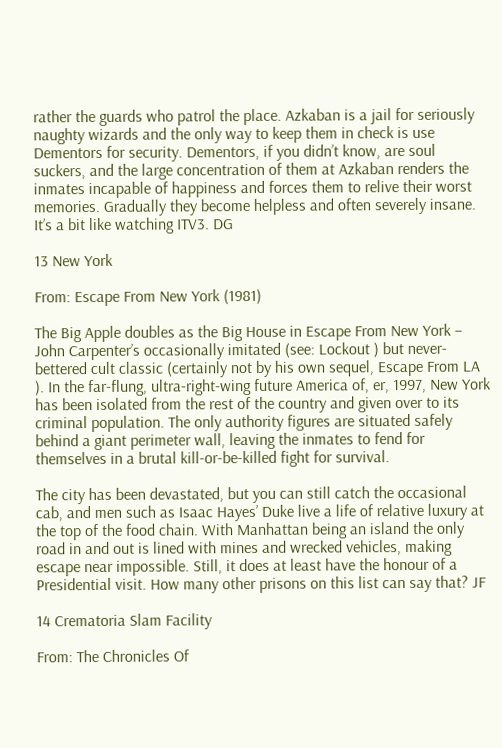rather the guards who patrol the place. Azkaban is a jail for seriously naughty wizards and the only way to keep them in check is use Dementors for security. Dementors, if you didn’t know, are soul suckers, and the large concentration of them at Azkaban renders the inmates incapable of happiness and forces them to relive their worst memories. Gradually they become helpless and often severely insane. It’s a bit like watching ITV3. DG

13 New York

From: Escape From New York (1981)

The Big Apple doubles as the Big House in Escape From New York – John Carpenter’s occasionally imitated (see: Lockout ) but never-bettered cult classic (certainly not by his own sequel, Escape From LA ). In the far-flung, ultra-right-wing future America of, er, 1997, New York has been isolated from the rest of the country and given over to its criminal population. The only authority figures are situated safely behind a giant perimeter wall, leaving the inmates to fend for themselves in a brutal kill-or-be-killed fight for survival.

The city has been devastated, but you can still catch the occasional cab, and men such as Isaac Hayes’ Duke live a life of relative luxury at the top of the food chain. With Manhattan being an island the only road in and out is lined with mines and wrecked vehicles, making escape near impossible. Still, it does at least have the honour of a Presidential visit. How many other prisons on this list can say that? JF

14 Crematoria Slam Facility

From: The Chronicles Of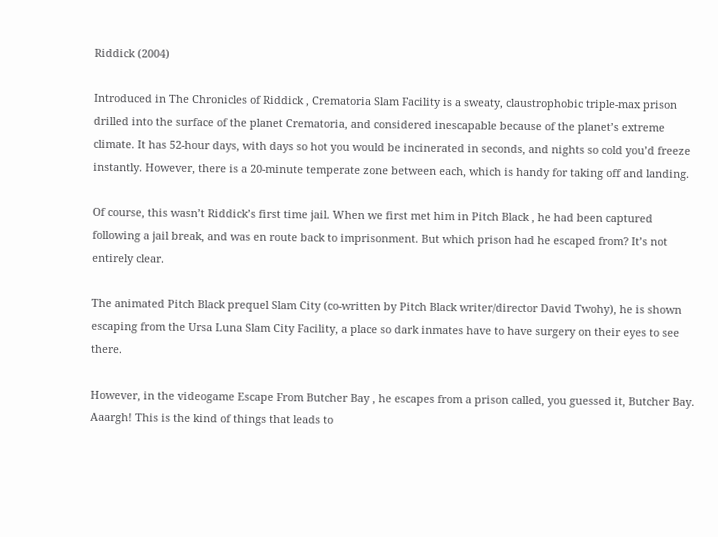Riddick (2004)

Introduced in The Chronicles of Riddick , Crematoria Slam Facility is a sweaty, claustrophobic triple-max prison drilled into the surface of the planet Crematoria, and considered inescapable because of the planet’s extreme climate. It has 52-hour days, with days so hot you would be incinerated in seconds, and nights so cold you’d freeze instantly. However, there is a 20-minute temperate zone between each, which is handy for taking off and landing.

Of course, this wasn’t Riddick’s first time jail. When we first met him in Pitch Black , he had been captured following a jail break, and was en route back to imprisonment. But which prison had he escaped from? It’s not entirely clear.

The animated Pitch Black prequel Slam City (co-written by Pitch Black writer/director David Twohy), he is shown escaping from the Ursa Luna Slam City Facility, a place so dark inmates have to have surgery on their eyes to see there.

However, in the videogame Escape From Butcher Bay , he escapes from a prison called, you guessed it, Butcher Bay. Aaargh! This is the kind of things that leads to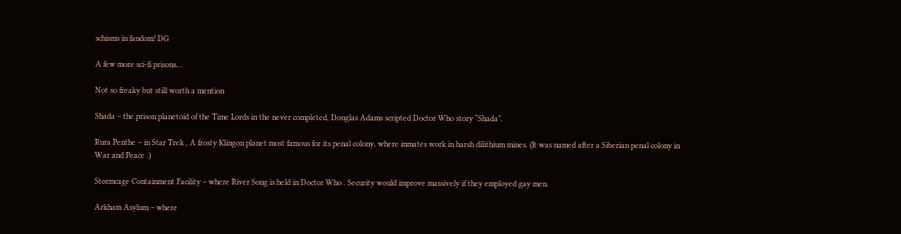schisms in fandom! DG

A few more sci-fi prisons…

Not so freaky but still worth a mention

Shada – the prison planetoid of the Time Lords in the never completed, Douglas Adams scripted Doctor Who story “Shada”.

Rura Penthe – in Star Trek , A frosty Klingon planet most famous for its penal colony, where inmates work in harsh dilithium mines. (It was named after a Siberian penal colony in War and Peace .)

Stormcage Containment Facility – where River Song is held in Doctor Who . Security would improve massively if they employed gay men.

Arkham Asylum – where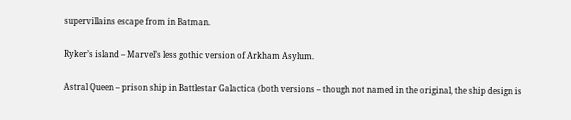supervillains escape from in Batman.

Ryker’s island – Marvel’s less gothic version of Arkham Asylum.

Astral Queen – prison ship in Battlestar Galactica (both versions – though not named in the original, the ship design is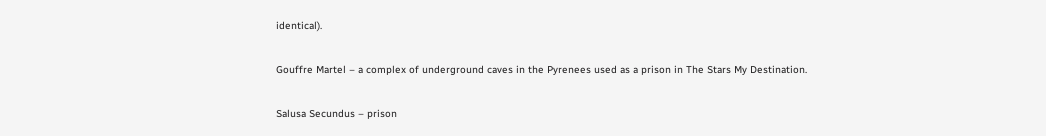identical).

Gouffre Martel – a complex of underground caves in the Pyrenees used as a prison in The Stars My Destination.

Salusa Secundus – prison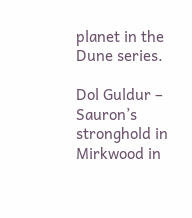planet in the Dune series.

Dol Guldur – Sauron’s stronghold in Mirkwood in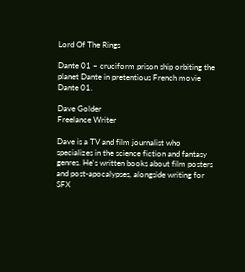Lord Of The Rings

Dante 01 – cruciform prison ship orbiting the planet Dante in pretentious French movie Dante 01.

Dave Golder
Freelance Writer

Dave is a TV and film journalist who specializes in the science fiction and fantasy genres. He's written books about film posters and post-apocalypses, alongside writing for SFX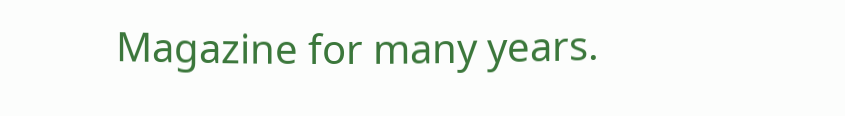Magazine for many years.